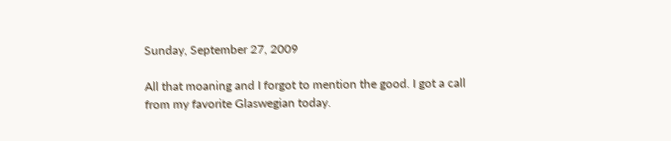Sunday, September 27, 2009

All that moaning and I forgot to mention the good. I got a call from my favorite Glaswegian today.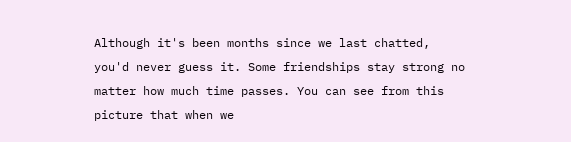Although it's been months since we last chatted, you'd never guess it. Some friendships stay strong no matter how much time passes. You can see from this picture that when we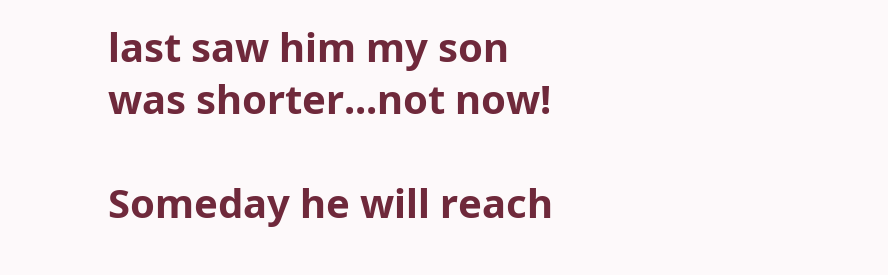last saw him my son was shorter...not now!

Someday he will reach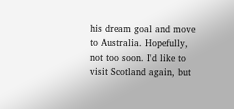his dream goal and move to Australia. Hopefully, not too soon. I'd like to visit Scotland again, but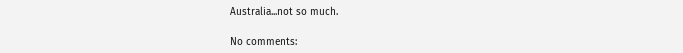Australia...not so much.

No comments: